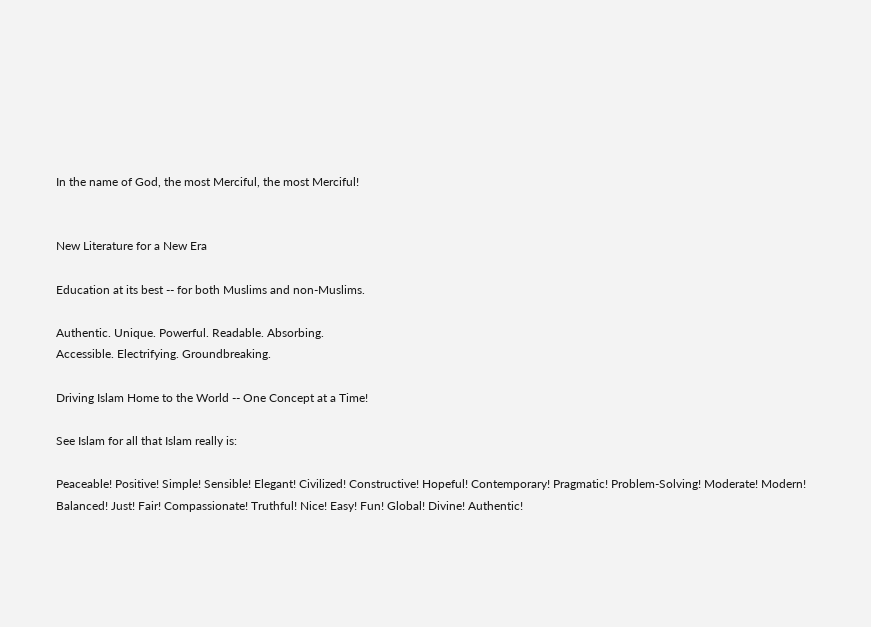In the name of God, the most Merciful, the most Merciful!


New Literature for a New Era

Education at its best -- for both Muslims and non-Muslims.

Authentic. Unique. Powerful. Readable. Absorbing.
Accessible. Electrifying. Groundbreaking.

Driving Islam Home to the World -- One Concept at a Time!

See Islam for all that Islam really is:

Peaceable! Positive! Simple! Sensible! Elegant! Civilized! Constructive! Hopeful! Contemporary! Pragmatic! Problem-Solving! Moderate! Modern! Balanced! Just! Fair! Compassionate! Truthful! Nice! Easy! Fun! Global! Divine! Authentic!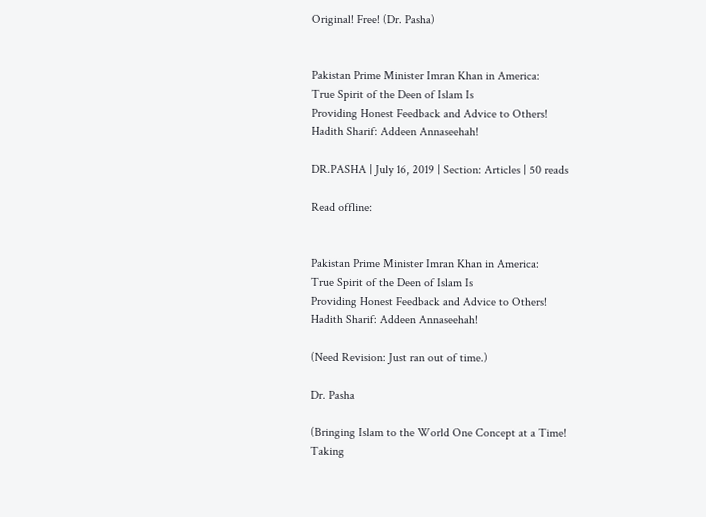Original! Free! (Dr. Pasha)


Pakistan Prime Minister Imran Khan in America:
True Spirit of the Deen of Islam Is
Providing Honest Feedback and Advice to Others!
Hadith Sharif: Addeen Annaseehah!

DR.PASHA | July 16, 2019 | Section: Articles | 50 reads

Read offline:


Pakistan Prime Minister Imran Khan in America:
True Spirit of the Deen of Islam Is
Providing Honest Feedback and Advice to Others!
Hadith Sharif: Addeen Annaseehah!

(Need Revision: Just ran out of time.)

Dr. Pasha

(Bringing Islam to the World One Concept at a Time!
Taking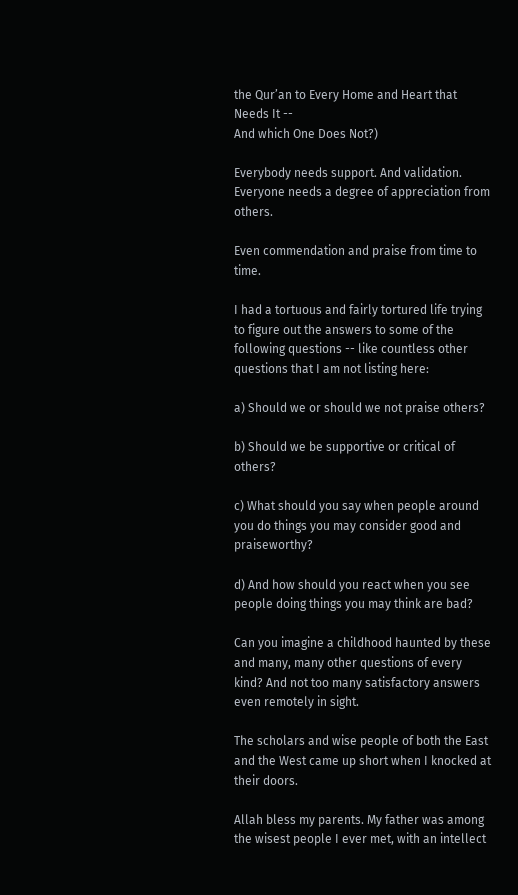the Qur’an to Every Home and Heart that Needs It --
And which One Does Not?)

Everybody needs support. And validation. Everyone needs a degree of appreciation from others.

Even commendation and praise from time to time.

I had a tortuous and fairly tortured life trying to figure out the answers to some of the following questions -- like countless other questions that I am not listing here:

a) Should we or should we not praise others?

b) Should we be supportive or critical of others?

c) What should you say when people around you do things you may consider good and praiseworthy?

d) And how should you react when you see people doing things you may think are bad?

Can you imagine a childhood haunted by these and many, many other questions of every kind? And not too many satisfactory answers even remotely in sight.

The scholars and wise people of both the East and the West came up short when I knocked at their doors.

Allah bless my parents. My father was among the wisest people I ever met, with an intellect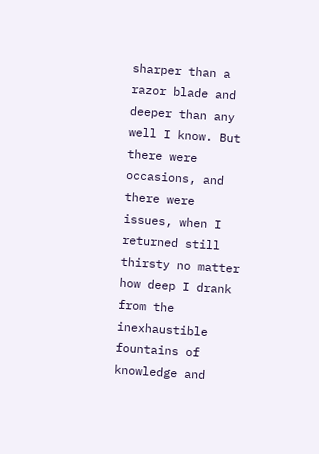sharper than a razor blade and deeper than any well I know. But there were occasions, and there were issues, when I returned still thirsty no matter how deep I drank from the inexhaustible fountains of knowledge and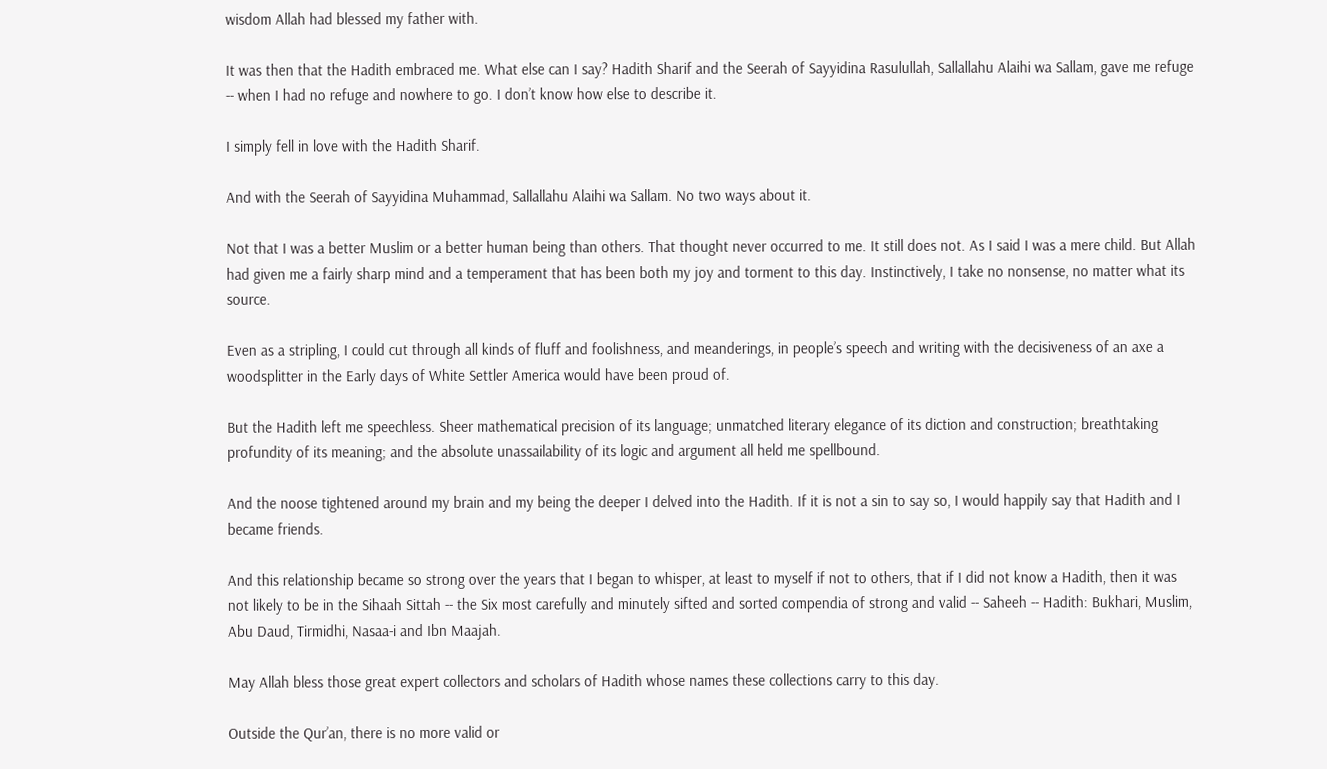wisdom Allah had blessed my father with.

It was then that the Hadith embraced me. What else can I say? Hadith Sharif and the Seerah of Sayyidina Rasulullah, Sallallahu Alaihi wa Sallam, gave me refuge -- when I had no refuge and nowhere to go. I don’t know how else to describe it.

I simply fell in love with the Hadith Sharif.

And with the Seerah of Sayyidina Muhammad, Sallallahu Alaihi wa Sallam. No two ways about it.

Not that I was a better Muslim or a better human being than others. That thought never occurred to me. It still does not. As I said I was a mere child. But Allah had given me a fairly sharp mind and a temperament that has been both my joy and torment to this day. Instinctively, I take no nonsense, no matter what its source.

Even as a stripling, I could cut through all kinds of fluff and foolishness, and meanderings, in people’s speech and writing with the decisiveness of an axe a woodsplitter in the Early days of White Settler America would have been proud of.

But the Hadith left me speechless. Sheer mathematical precision of its language; unmatched literary elegance of its diction and construction; breathtaking profundity of its meaning; and the absolute unassailability of its logic and argument all held me spellbound.

And the noose tightened around my brain and my being the deeper I delved into the Hadith. If it is not a sin to say so, I would happily say that Hadith and I became friends.

And this relationship became so strong over the years that I began to whisper, at least to myself if not to others, that if I did not know a Hadith, then it was not likely to be in the Sihaah Sittah -- the Six most carefully and minutely sifted and sorted compendia of strong and valid -- Saheeh -- Hadith: Bukhari, Muslim, Abu Daud, Tirmidhi, Nasaa-i and Ibn Maajah.

May Allah bless those great expert collectors and scholars of Hadith whose names these collections carry to this day.

Outside the Qur’an, there is no more valid or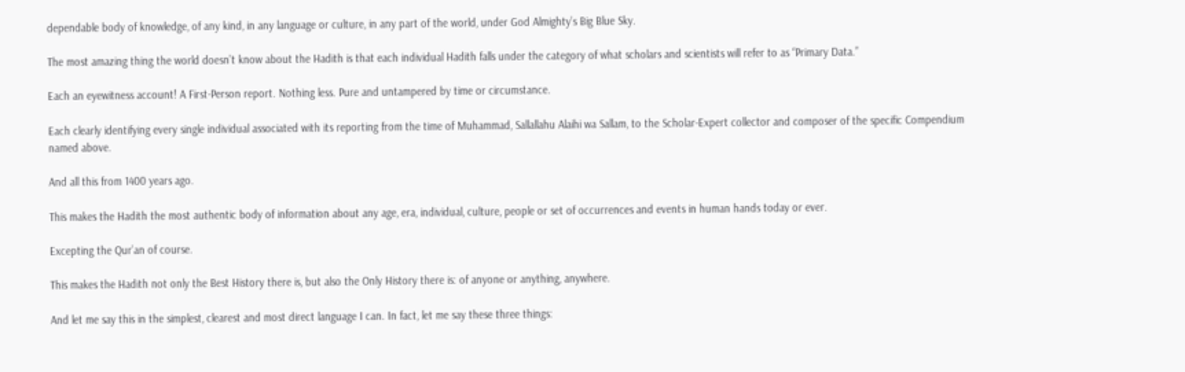dependable body of knowledge, of any kind, in any language or culture, in any part of the world, under God Almighty’s Big Blue Sky.

The most amazing thing the world doesn’t know about the Hadith is that each individual Hadith falls under the category of what scholars and scientists will refer to as “Primary Data.”

Each an eyewitness account! A First-Person report. Nothing less. Pure and untampered by time or circumstance.

Each clearly identifying every single individual associated with its reporting from the time of Muhammad, Sallallahu Alaihi wa Sallam, to the Scholar-Expert collector and composer of the specific Compendium named above.

And all this from 1400 years ago.

This makes the Hadith the most authentic body of information about any age, era, individual, culture, people or set of occurrences and events in human hands today or ever.

Excepting the Qur’an of course.

This makes the Hadith not only the Best History there is, but also the Only History there is: of anyone or anything, anywhere.

And let me say this in the simplest, clearest and most direct language I can. In fact, let me say these three things: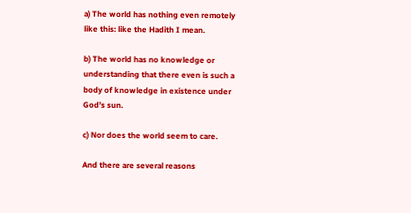a) The world has nothing even remotely like this: like the Hadith I mean.

b) The world has no knowledge or understanding that there even is such a body of knowledge in existence under God’s sun.

c) Nor does the world seem to care.

And there are several reasons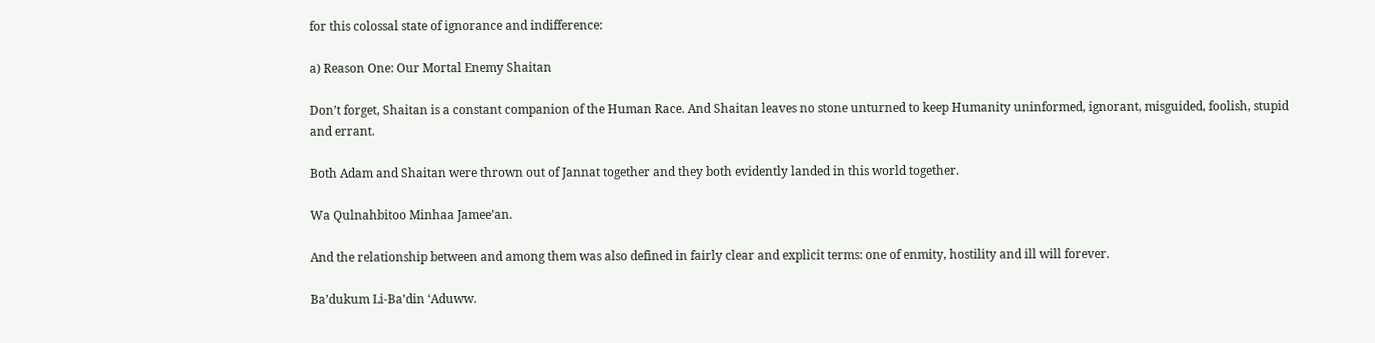for this colossal state of ignorance and indifference:

a) Reason One: Our Mortal Enemy Shaitan

Don’t forget, Shaitan is a constant companion of the Human Race. And Shaitan leaves no stone unturned to keep Humanity uninformed, ignorant, misguided, foolish, stupid and errant.

Both Adam and Shaitan were thrown out of Jannat together and they both evidently landed in this world together.

Wa Qulnahbitoo Minhaa Jamee’an.

And the relationship between and among them was also defined in fairly clear and explicit terms: one of enmity, hostility and ill will forever.

Ba’dukum Li-Ba’din ‘Aduww.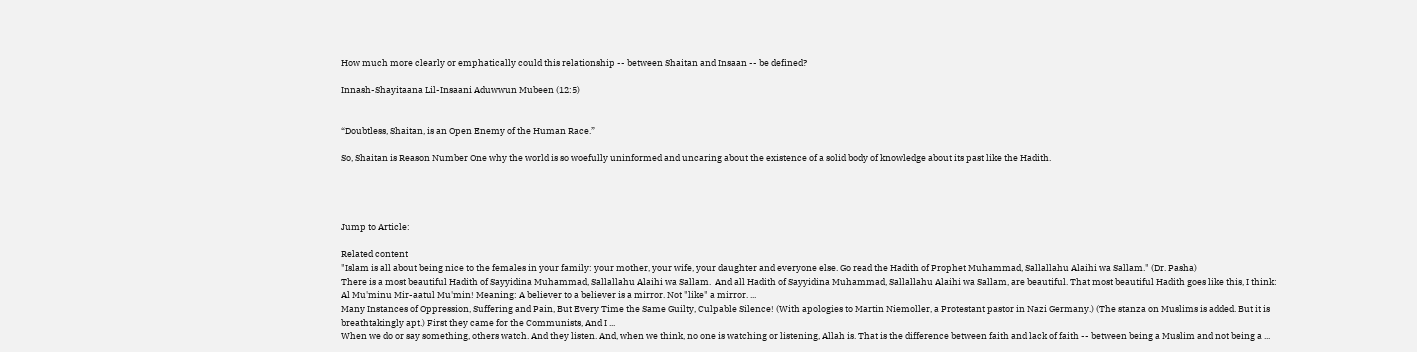How much more clearly or emphatically could this relationship -- between Shaitan and Insaan -- be defined?

Innash-Shayitaana Lil-Insaani Aduwwun Mubeen (12:5)


“Doubtless, Shaitan, is an Open Enemy of the Human Race.”

So, Shaitan is Reason Number One why the world is so woefully uninformed and uncaring about the existence of a solid body of knowledge about its past like the Hadith.




Jump to Article:

Related content
"Islam is all about being nice to the females in your family: your mother, your wife, your daughter and everyone else. Go read the Hadith of Prophet Muhammad, Sallallahu Alaihi wa Sallam." (Dr. Pasha)
There is a most beautiful Hadith of Sayyidina Muhammad, Sallallahu Alaihi wa Sallam.  And all Hadith of Sayyidina Muhammad, Sallallahu Alaihi wa Sallam, are beautiful. That most beautiful Hadith goes like this, I think: Al Mu'minu Mir-aatul Mu'min! Meaning: A believer to a believer is a mirror. Not "like" a mirror. ...
Many Instances of Oppression, Suffering and Pain, But Every Time the Same Guilty, Culpable Silence! (With apologies to Martin Niemoller, a Protestant pastor in Nazi Germany.) (The stanza on Muslims is added. But it is breathtakingly apt.) First they came for the Communists, And I ...
When we do or say something, others watch. And they listen. And, when we think, no one is watching or listening, Allah is. That is the difference between faith and lack of faith -- between being a Muslim and not being a ...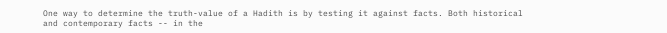One way to determine the truth-value of a Hadith is by testing it against facts. Both historical and contemporary facts -- in the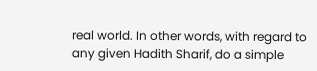real world. In other words, with regard to any given Hadith Sharif, do a simple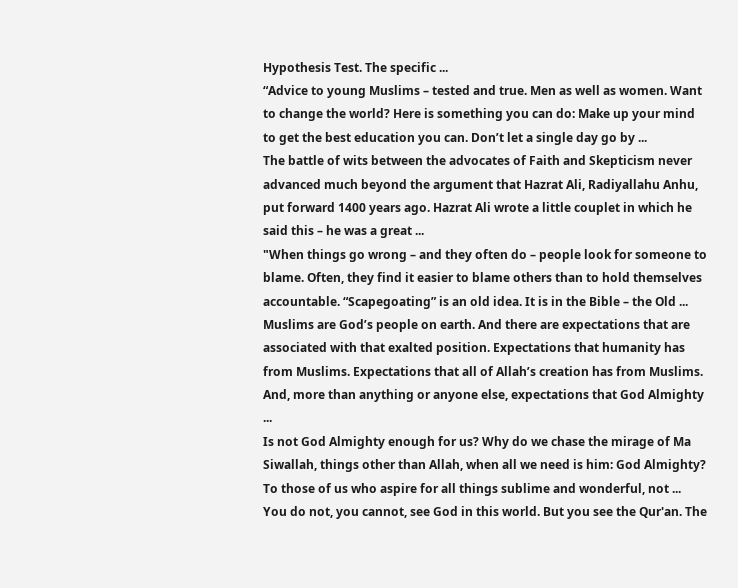Hypothesis Test. The specific ...
“Advice to young Muslims – tested and true. Men as well as women. Want to change the world? Here is something you can do: Make up your mind to get the best education you can. Don’t let a single day go by ...
The battle of wits between the advocates of Faith and Skepticism never advanced much beyond the argument that Hazrat Ali, Radiyallahu Anhu, put forward 1400 years ago. Hazrat Ali wrote a little couplet in which he said this – he was a great ...
"When things go wrong – and they often do – people look for someone to blame. Often, they find it easier to blame others than to hold themselves accountable. “Scapegoating” is an old idea. It is in the Bible – the Old ...
Muslims are God’s people on earth. And there are expectations that are associated with that exalted position. Expectations that humanity has from Muslims. Expectations that all of Allah’s creation has from Muslims. And, more than anything or anyone else, expectations that God Almighty ...
Is not God Almighty enough for us? Why do we chase the mirage of Ma Siwallah, things other than Allah, when all we need is him: God Almighty? To those of us who aspire for all things sublime and wonderful, not ...
You do not, you cannot, see God in this world. But you see the Qur'an. The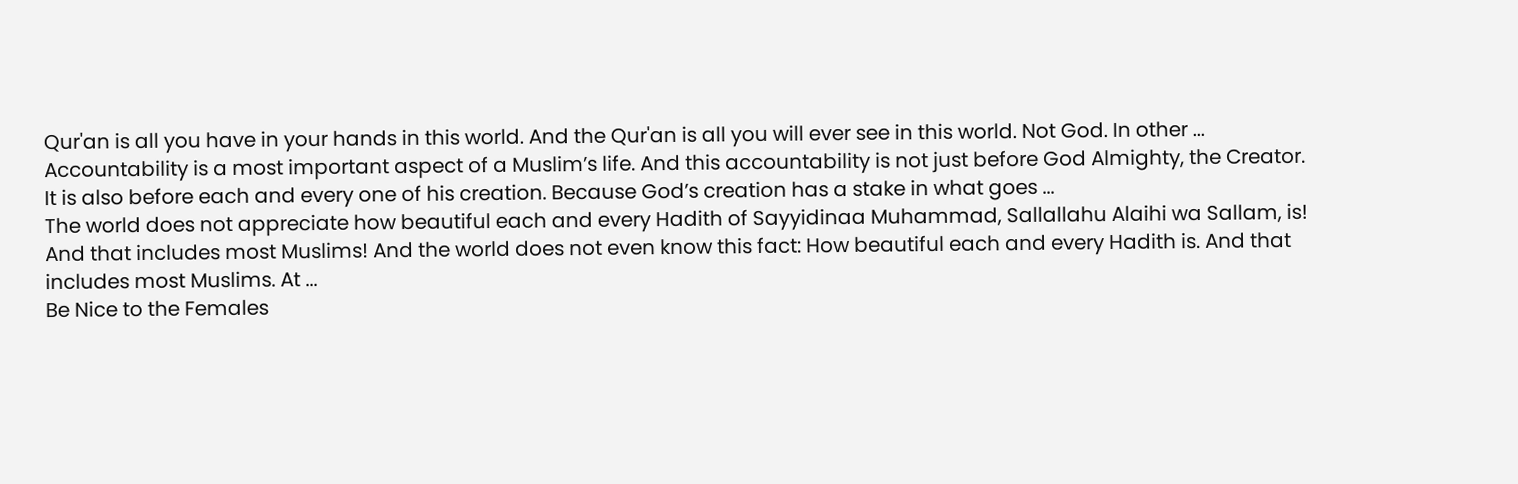Qur'an is all you have in your hands in this world. And the Qur'an is all you will ever see in this world. Not God. In other ...
Accountability is a most important aspect of a Muslim’s life. And this accountability is not just before God Almighty, the Creator. It is also before each and every one of his creation. Because God’s creation has a stake in what goes ...
The world does not appreciate how beautiful each and every Hadith of Sayyidinaa Muhammad, Sallallahu Alaihi wa Sallam, is! And that includes most Muslims! And the world does not even know this fact: How beautiful each and every Hadith is. And that includes most Muslims. At ...
Be Nice to the Females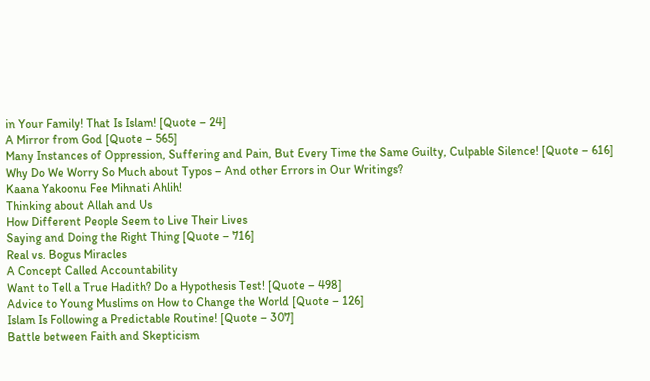in Your Family! That Is Islam! [Quote – 24]
A Mirror from God [Quote – 565]
Many Instances of Oppression, Suffering and Pain, But Every Time the Same Guilty, Culpable Silence! [Quote – 616]
Why Do We Worry So Much about Typos – And other Errors in Our Writings?
Kaana Yakoonu Fee Mihnati Ahlih!
Thinking about Allah and Us
How Different People Seem to Live Their Lives
Saying and Doing the Right Thing [Quote – 716]
Real vs. Bogus Miracles
A Concept Called Accountability
Want to Tell a True Hadith? Do a Hypothesis Test! [Quote – 498]
Advice to Young Muslims on How to Change the World [Quote – 126]
Islam Is Following a Predictable Routine! [Quote – 307]
Battle between Faith and Skepticism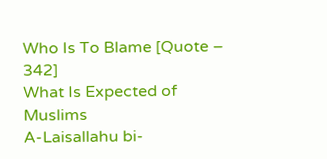Who Is To Blame [Quote – 342]
What Is Expected of Muslims
A-Laisallahu bi-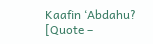Kaafin ‘Abdahu? [Quote –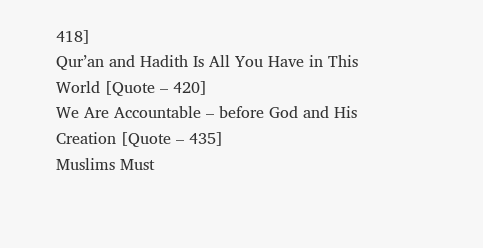418]
Qur’an and Hadith Is All You Have in This World [Quote – 420]
We Are Accountable – before God and His Creation [Quote – 435]
Muslims Must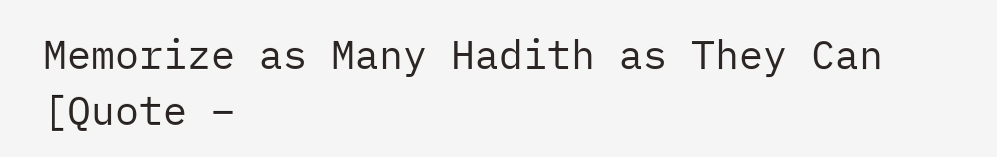Memorize as Many Hadith as They Can [Quote –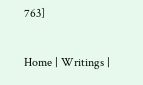763]

Home | Writings |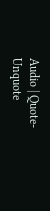Audio | Quote-Unquote